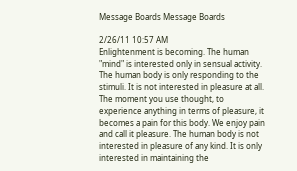Message Boards Message Boards

2/26/11 10:57 AM
Enlightenment is becoming. The human "mind" is interested only in sensual activity. The human body is only responding to the stimuli. It is not interested in pleasure at all. The moment you use thought, to experience anything in terms of pleasure, it becomes a pain for this body. We enjoy pain and call it pleasure. The human body is not interested in pleasure of any kind. It is only interested in maintaining the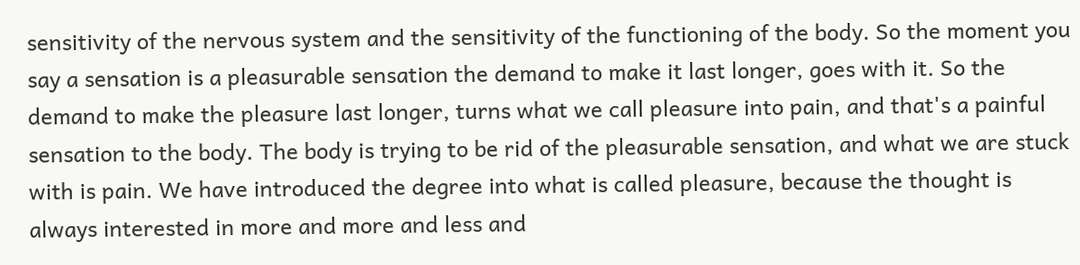sensitivity of the nervous system and the sensitivity of the functioning of the body. So the moment you say a sensation is a pleasurable sensation the demand to make it last longer, goes with it. So the demand to make the pleasure last longer, turns what we call pleasure into pain, and that's a painful sensation to the body. The body is trying to be rid of the pleasurable sensation, and what we are stuck with is pain. We have introduced the degree into what is called pleasure, because the thought is always interested in more and more and less and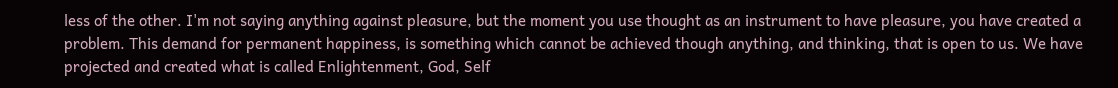less of the other. I'm not saying anything against pleasure, but the moment you use thought as an instrument to have pleasure, you have created a problem. This demand for permanent happiness, is something which cannot be achieved though anything, and thinking, that is open to us. We have projected and created what is called Enlightenment, God, Self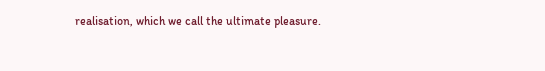realisation, which we call the ultimate pleasure.